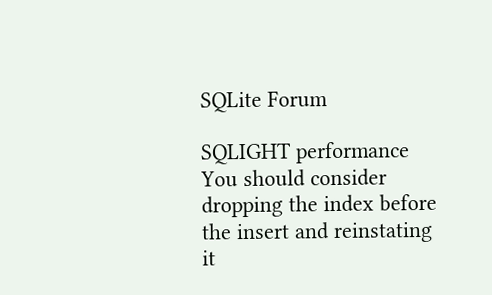SQLite Forum

SQLIGHT performance
You should consider dropping the index before the insert and reinstating it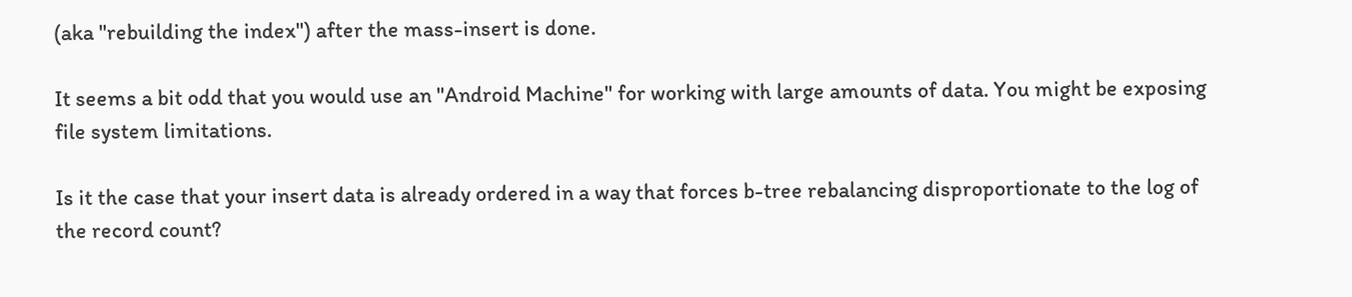(aka "rebuilding the index") after the mass-insert is done.

It seems a bit odd that you would use an "Android Machine" for working with large amounts of data. You might be exposing file system limitations.

Is it the case that your insert data is already ordered in a way that forces b-tree rebalancing disproportionate to the log of the record count?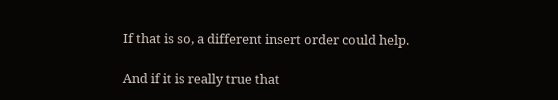If that is so, a different insert order could help.

And if it is really true that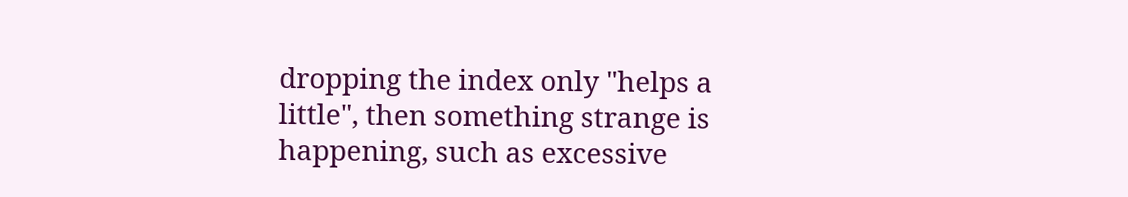dropping the index only "helps a little", then something strange is happening, such as excessive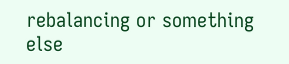rebalancing or something else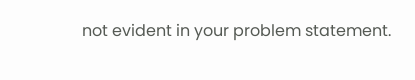not evident in your problem statement.